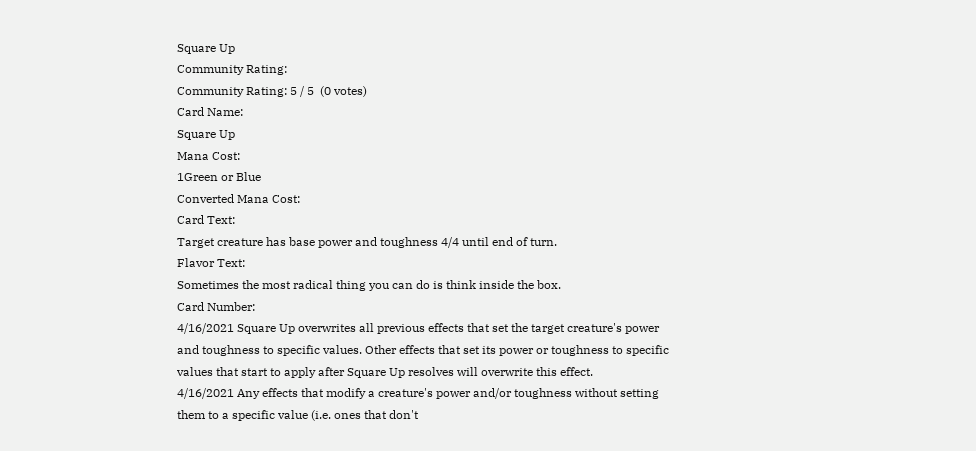Square Up
Community Rating:
Community Rating: 5 / 5  (0 votes)
Card Name:
Square Up
Mana Cost:
1Green or Blue
Converted Mana Cost:
Card Text:
Target creature has base power and toughness 4/4 until end of turn.
Flavor Text:
Sometimes the most radical thing you can do is think inside the box.
Card Number:
4/16/2021 Square Up overwrites all previous effects that set the target creature's power and toughness to specific values. Other effects that set its power or toughness to specific values that start to apply after Square Up resolves will overwrite this effect.
4/16/2021 Any effects that modify a creature's power and/or toughness without setting them to a specific value (i.e. ones that don't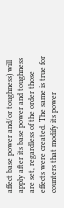affect base power and/or toughness) will apply after its base power and toughness are set, regardless of the order those effects were created. The same is true for counters that modify its power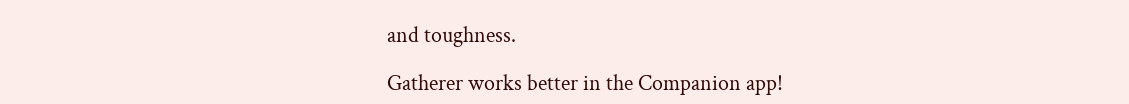and toughness.

Gatherer works better in the Companion app!